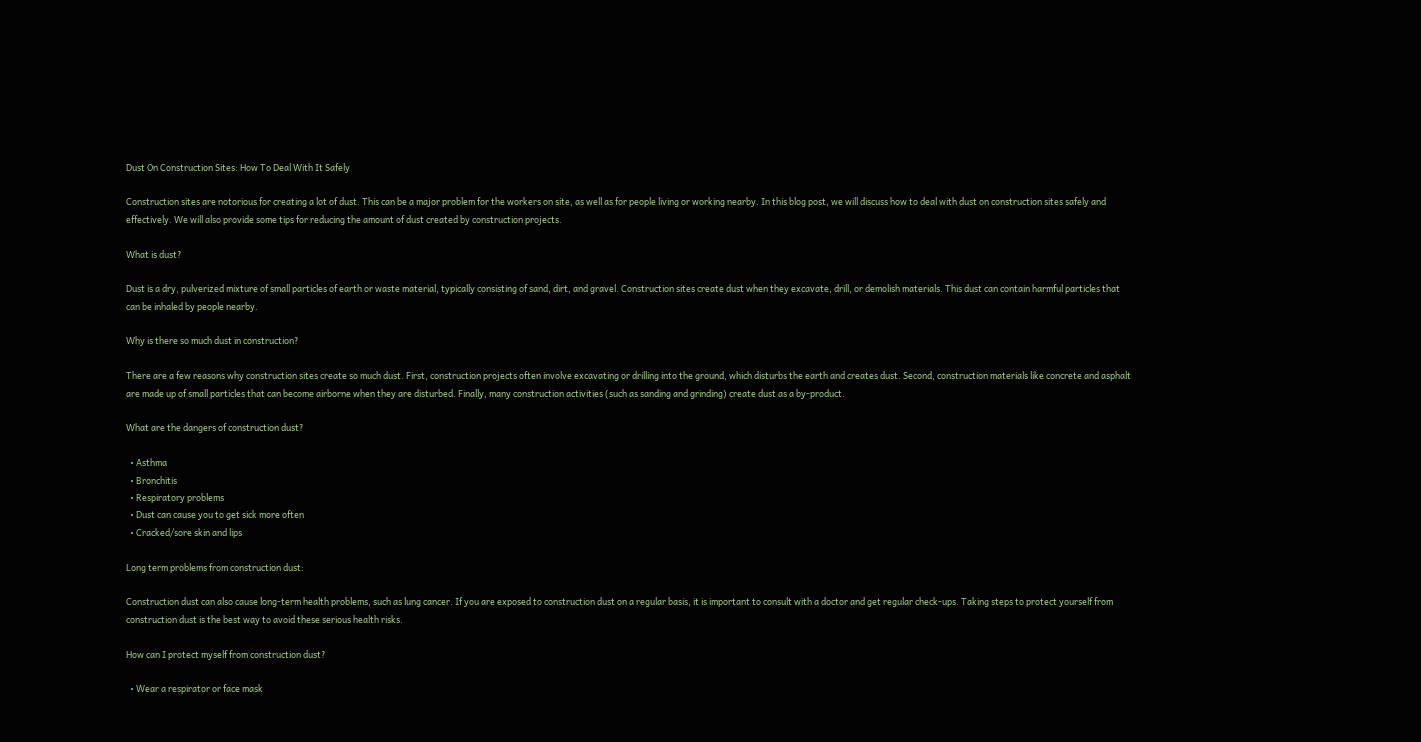Dust On Construction Sites: How To Deal With It Safely

Construction sites are notorious for creating a lot of dust. This can be a major problem for the workers on site, as well as for people living or working nearby. In this blog post, we will discuss how to deal with dust on construction sites safely and effectively. We will also provide some tips for reducing the amount of dust created by construction projects.

What is dust?

Dust is a dry, pulverized mixture of small particles of earth or waste material, typically consisting of sand, dirt, and gravel. Construction sites create dust when they excavate, drill, or demolish materials. This dust can contain harmful particles that can be inhaled by people nearby.

Why is there so much dust in construction?

There are a few reasons why construction sites create so much dust. First, construction projects often involve excavating or drilling into the ground, which disturbs the earth and creates dust. Second, construction materials like concrete and asphalt are made up of small particles that can become airborne when they are disturbed. Finally, many construction activities (such as sanding and grinding) create dust as a by-product.

What are the dangers of construction dust?

  • Asthma
  • Bronchitis
  • Respiratory problems
  • Dust can cause you to get sick more often
  • Cracked/sore skin and lips

Long term problems from construction dust:

Construction dust can also cause long-term health problems, such as lung cancer. If you are exposed to construction dust on a regular basis, it is important to consult with a doctor and get regular check-ups. Taking steps to protect yourself from construction dust is the best way to avoid these serious health risks.

How can I protect myself from construction dust?

  • Wear a respirator or face mask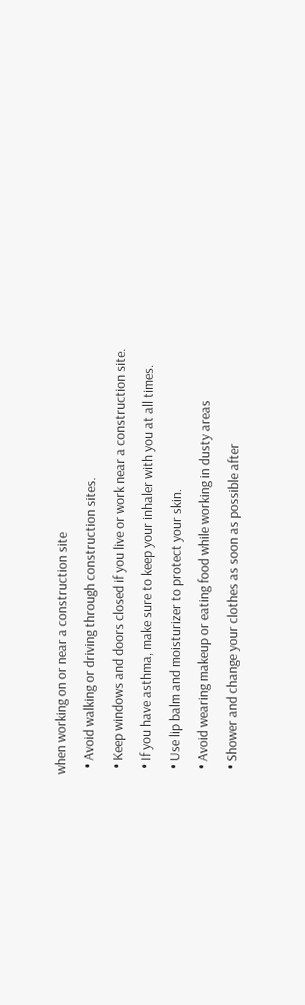when working on or near a construction site
  • Avoid walking or driving through construction sites.
  • Keep windows and doors closed if you live or work near a construction site.
  • If you have asthma, make sure to keep your inhaler with you at all times.
  • Use lip balm and moisturizer to protect your skin.
  • Avoid wearing makeup or eating food while working in dusty areas
  • Shower and change your clothes as soon as possible after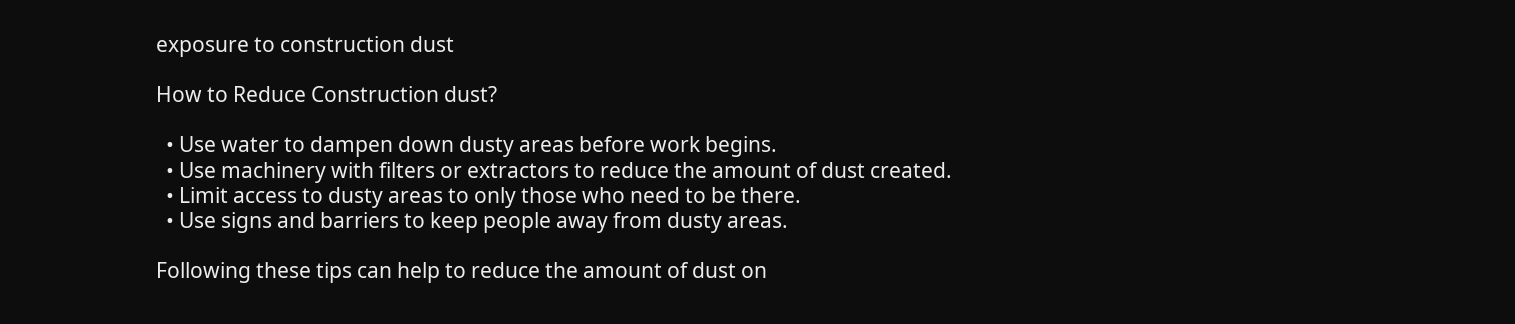exposure to construction dust

How to Reduce Construction dust?

  • Use water to dampen down dusty areas before work begins.
  • Use machinery with filters or extractors to reduce the amount of dust created.
  • Limit access to dusty areas to only those who need to be there.
  • Use signs and barriers to keep people away from dusty areas.

Following these tips can help to reduce the amount of dust on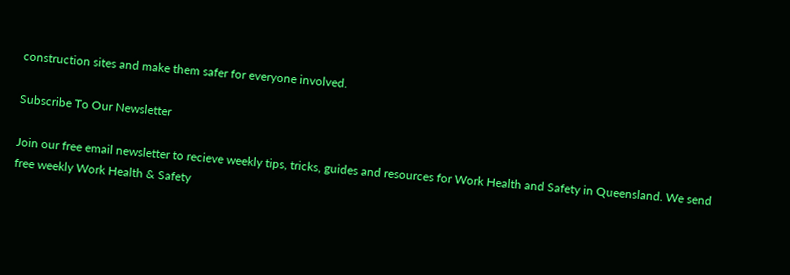construction sites and make them safer for everyone involved.

Subscribe To Our Newsletter

Join our free email newsletter to recieve weekly tips, tricks, guides and resources for Work Health and Safety in Queensland. We send free weekly Work Health & Safety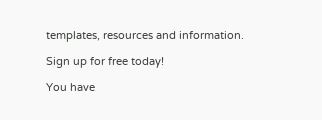templates, resources and information.

Sign up for free today!

You have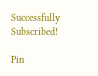Successfully Subscribed!

Pin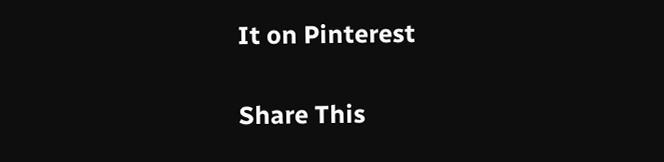It on Pinterest

Share This